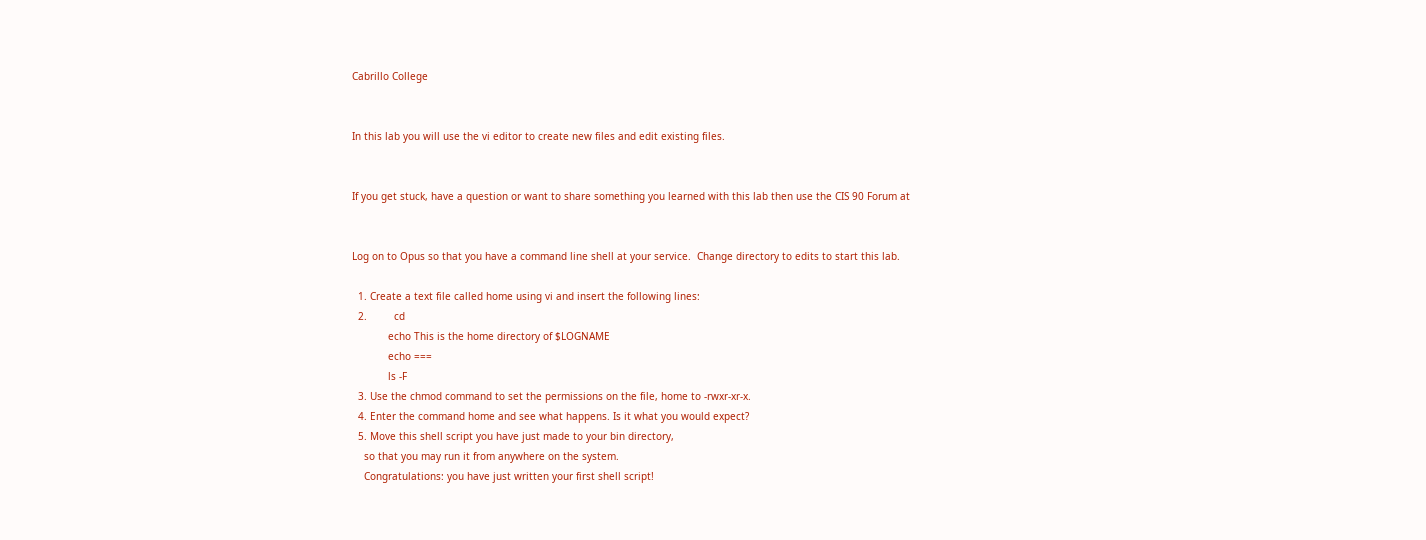Cabrillo College


In this lab you will use the vi editor to create new files and edit existing files.


If you get stuck, have a question or want to share something you learned with this lab then use the CIS 90 Forum at


Log on to Opus so that you have a command line shell at your service.  Change directory to edits to start this lab.

  1. Create a text file called home using vi and insert the following lines:
  2.         cd
            echo This is the home directory of $LOGNAME
            echo ===
            ls -F
  3. Use the chmod command to set the permissions on the file, home to -rwxr-xr-x.
  4. Enter the command home and see what happens. Is it what you would expect?
  5. Move this shell script you have just made to your bin directory,
    so that you may run it from anywhere on the system.
    Congratulations: you have just written your first shell script!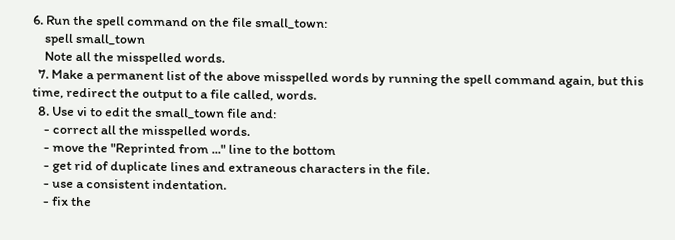6. Run the spell command on the file small_town:
    spell small_town
    Note all the misspelled words.
  7. Make a permanent list of the above misspelled words by running the spell command again, but this time, redirect the output to a file called, words.
  8. Use vi to edit the small_town file and:
    - correct all the misspelled words.
    - move the "Reprinted from ..." line to the bottom
    - get rid of duplicate lines and extraneous characters in the file.
    - use a consistent indentation.
    - fix the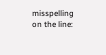misspelling on the line: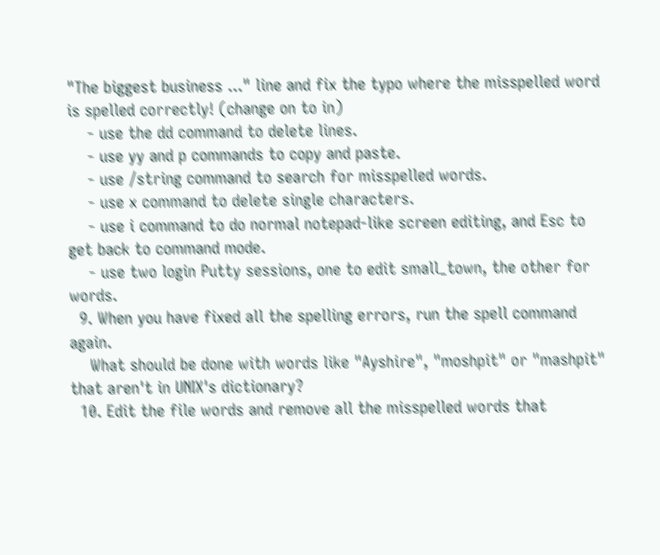"The biggest business ..." line and fix the typo where the misspelled word is spelled correctly! (change on to in)
    - use the dd command to delete lines.
    - use yy and p commands to copy and paste.
    - use /string command to search for misspelled words.
    - use x command to delete single characters.
    - use i command to do normal notepad-like screen editing, and Esc to get back to command mode.
    - use two login Putty sessions, one to edit small_town, the other for words.
  9. When you have fixed all the spelling errors, run the spell command again.
    What should be done with words like "Ayshire", "moshpit" or "mashpit" that aren't in UNIX's dictionary?
  10. Edit the file words and remove all the misspelled words that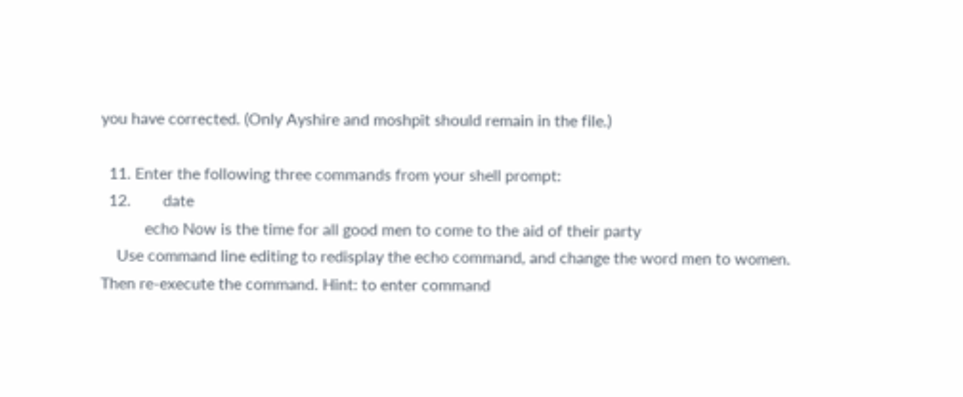you have corrected. (Only Ayshire and moshpit should remain in the file.)

  11. Enter the following three commands from your shell prompt:
  12.        date
           echo Now is the time for all good men to come to the aid of their party
    Use command line editing to redisplay the echo command, and change the word men to women. Then re-execute the command. Hint: to enter command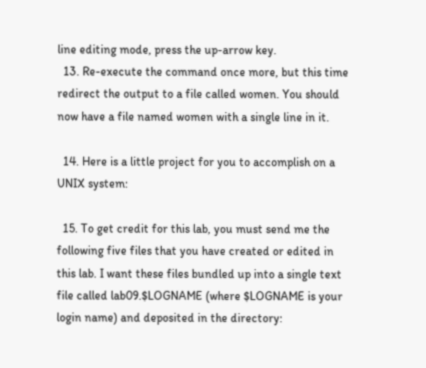line editing mode, press the up-arrow key.
  13. Re-execute the command once more, but this time redirect the output to a file called women. You should now have a file named women with a single line in it.

  14. Here is a little project for you to accomplish on a UNIX system:

  15. To get credit for this lab, you must send me the following five files that you have created or edited in this lab. I want these files bundled up into a single text file called lab09.$LOGNAME (where $LOGNAME is your login name) and deposited in the directory: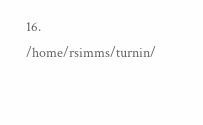16. /home/rsimms/turnin/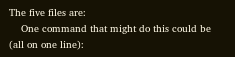The five files are:
    One command that might do this could be (all on one line):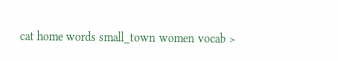cat home words small_town women vocab >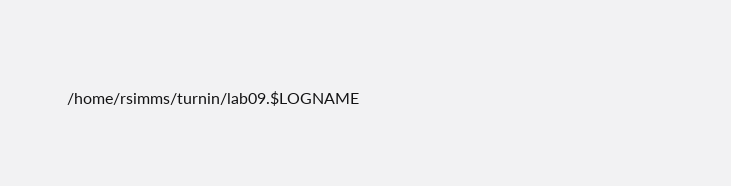/home/rsimms/turnin/lab09.$LOGNAME